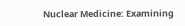Nuclear Medicine: Examining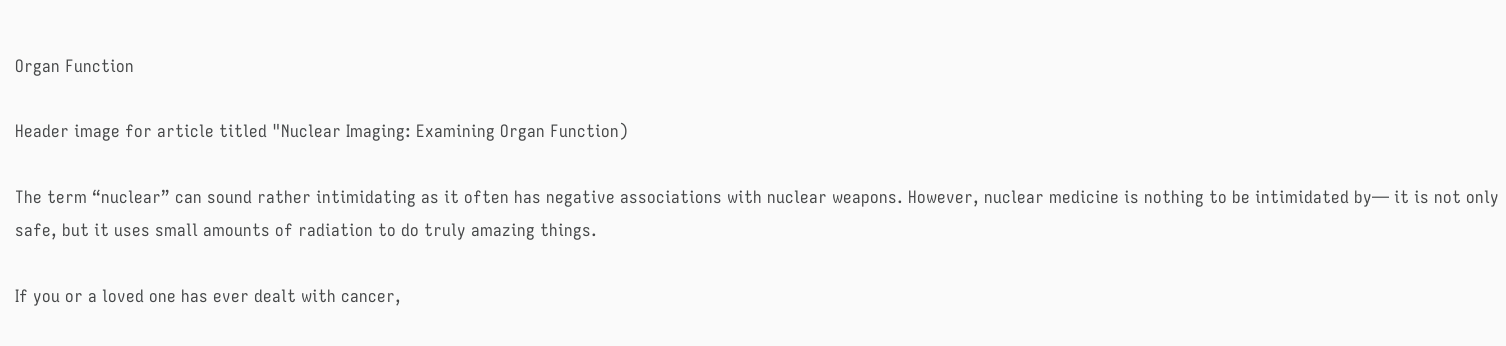Organ Function

Header image for article titled "Nuclear Imaging: Examining Organ Function)

The term “nuclear” can sound rather intimidating as it often has negative associations with nuclear weapons. However, nuclear medicine is nothing to be intimidated by— it is not only safe, but it uses small amounts of radiation to do truly amazing things.

If you or a loved one has ever dealt with cancer,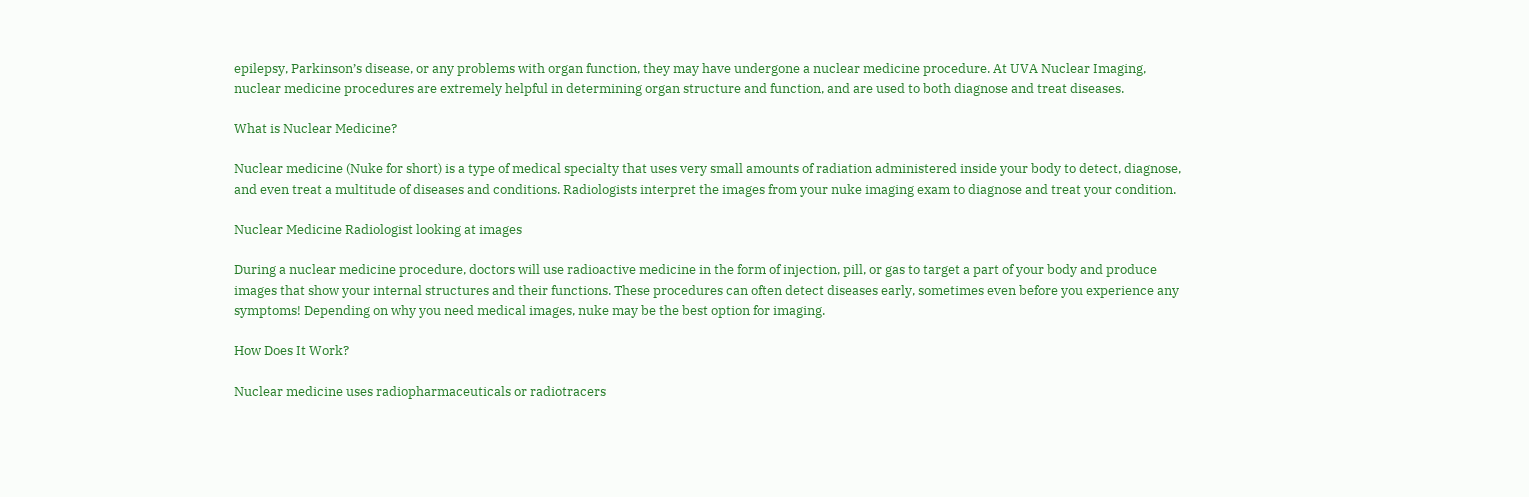epilepsy, Parkinson’s disease, or any problems with organ function, they may have undergone a nuclear medicine procedure. At UVA Nuclear Imaging, nuclear medicine procedures are extremely helpful in determining organ structure and function, and are used to both diagnose and treat diseases.

What is Nuclear Medicine?

Nuclear medicine (Nuke for short) is a type of medical specialty that uses very small amounts of radiation administered inside your body to detect, diagnose, and even treat a multitude of diseases and conditions. Radiologists interpret the images from your nuke imaging exam to diagnose and treat your condition.

Nuclear Medicine Radiologist looking at images

During a nuclear medicine procedure, doctors will use radioactive medicine in the form of injection, pill, or gas to target a part of your body and produce images that show your internal structures and their functions. These procedures can often detect diseases early, sometimes even before you experience any symptoms! Depending on why you need medical images, nuke may be the best option for imaging.

How Does It Work?

Nuclear medicine uses radiopharmaceuticals or radiotracers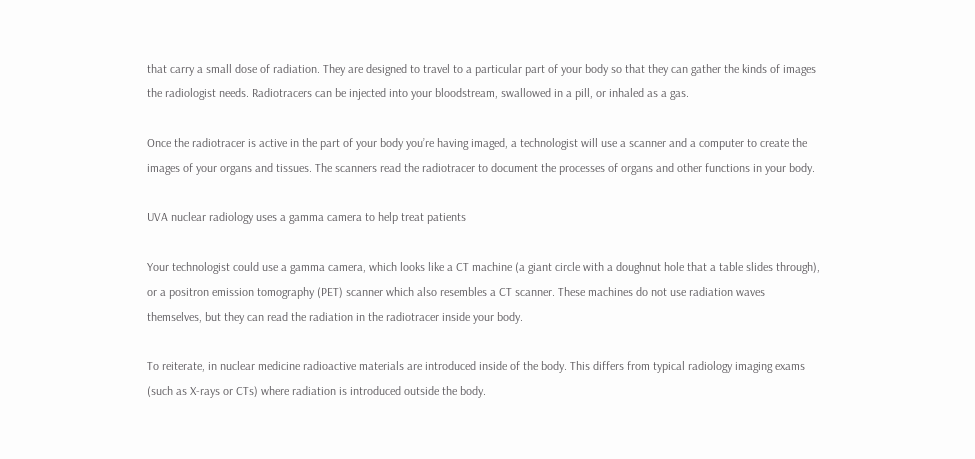that carry a small dose of radiation. They are designed to travel to a particular part of your body so that they can gather the kinds of images the radiologist needs. Radiotracers can be injected into your bloodstream, swallowed in a pill, or inhaled as a gas.

Once the radiotracer is active in the part of your body you’re having imaged, a technologist will use a scanner and a computer to create the images of your organs and tissues. The scanners read the radiotracer to document the processes of organs and other functions in your body.

UVA nuclear radiology uses a gamma camera to help treat patients

Your technologist could use a gamma camera, which looks like a CT machine (a giant circle with a doughnut hole that a table slides through), or a positron emission tomography (PET) scanner which also resembles a CT scanner. These machines do not use radiation waves themselves, but they can read the radiation in the radiotracer inside your body.

To reiterate, in nuclear medicine radioactive materials are introduced inside of the body. This differs from typical radiology imaging exams (such as X-rays or CTs) where radiation is introduced outside the body.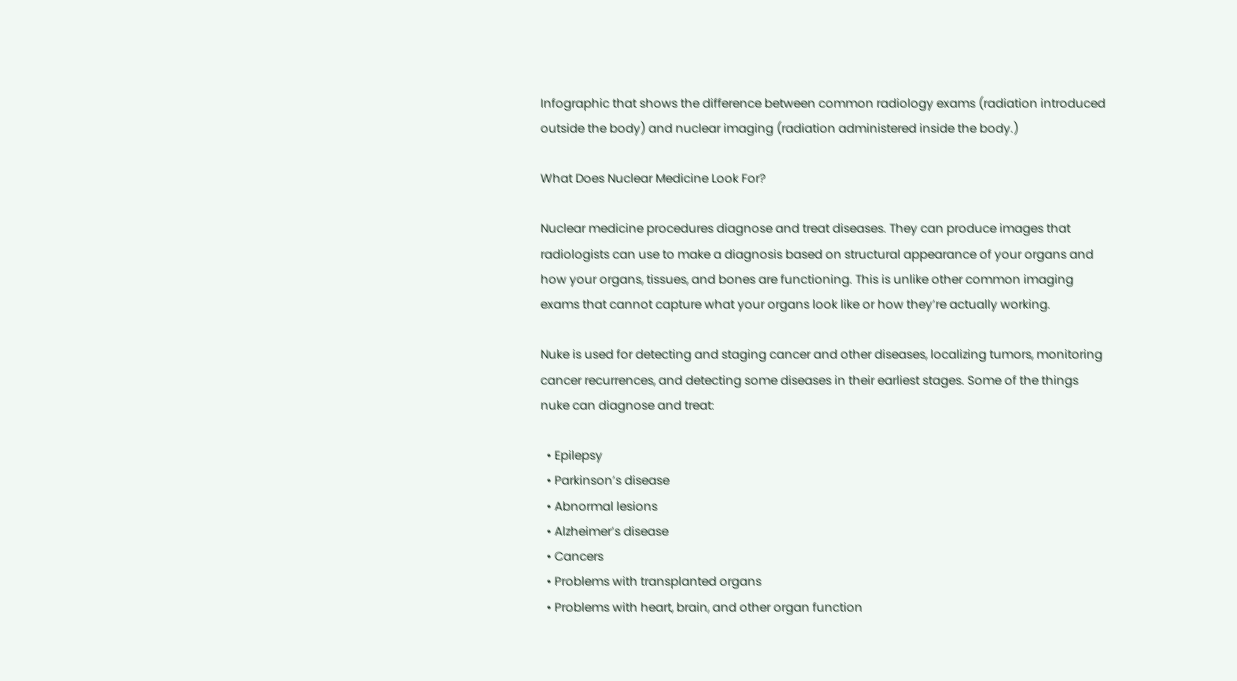Infographic that shows the difference between common radiology exams (radiation introduced outside the body) and nuclear imaging (radiation administered inside the body.)

What Does Nuclear Medicine Look For?

Nuclear medicine procedures diagnose and treat diseases. They can produce images that radiologists can use to make a diagnosis based on structural appearance of your organs and how your organs, tissues, and bones are functioning. This is unlike other common imaging exams that cannot capture what your organs look like or how they’re actually working.

Nuke is used for detecting and staging cancer and other diseases, localizing tumors, monitoring cancer recurrences, and detecting some diseases in their earliest stages. Some of the things nuke can diagnose and treat:

  • Epilepsy
  • Parkinson’s disease
  • Abnormal lesions
  • Alzheimer’s disease
  • Cancers
  • Problems with transplanted organs
  • Problems with heart, brain, and other organ function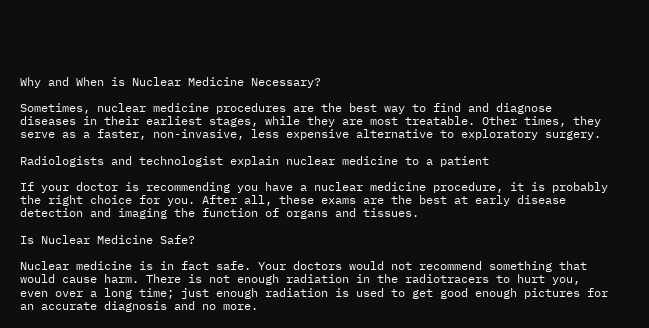Why and When is Nuclear Medicine Necessary?

Sometimes, nuclear medicine procedures are the best way to find and diagnose diseases in their earliest stages, while they are most treatable. Other times, they serve as a faster, non-invasive, less expensive alternative to exploratory surgery.

Radiologists and technologist explain nuclear medicine to a patient

If your doctor is recommending you have a nuclear medicine procedure, it is probably the right choice for you. After all, these exams are the best at early disease detection and imaging the function of organs and tissues.

Is Nuclear Medicine Safe?

Nuclear medicine is in fact safe. Your doctors would not recommend something that would cause harm. There is not enough radiation in the radiotracers to hurt you, even over a long time; just enough radiation is used to get good enough pictures for an accurate diagnosis and no more.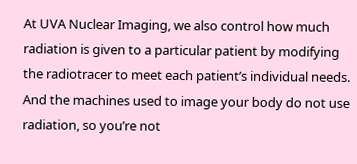At UVA Nuclear Imaging, we also control how much radiation is given to a particular patient by modifying the radiotracer to meet each patient’s individual needs. And the machines used to image your body do not use radiation, so you’re not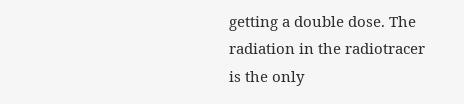getting a double dose. The radiation in the radiotracer is the only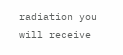radiation you will receive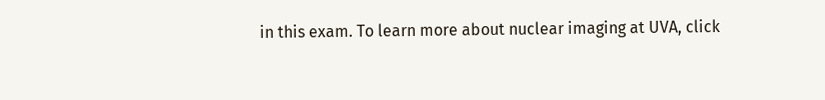in this exam. To learn more about nuclear imaging at UVA, click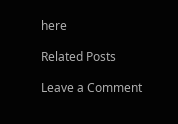here

Related Posts

Leave a Comment